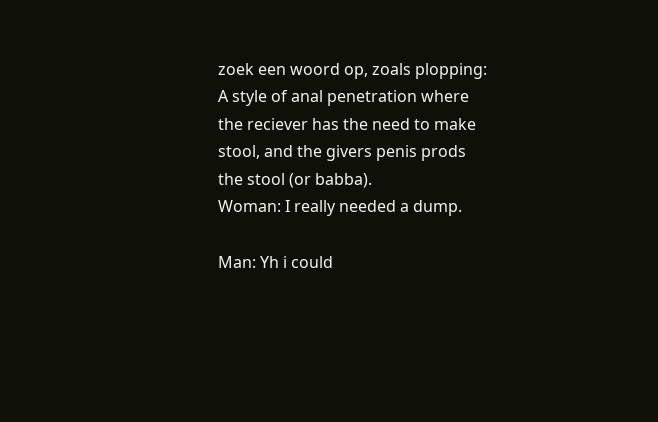zoek een woord op, zoals plopping:
A style of anal penetration where the reciever has the need to make stool, and the givers penis prods the stool (or babba).
Woman: I really needed a dump.

Man: Yh i could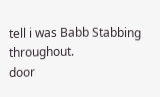tell i was Babb Stabbing throughout.
door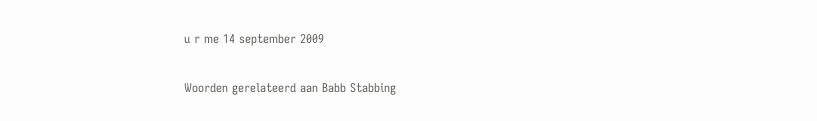u r me 14 september 2009

Woorden gerelateerd aan Babb Stabbing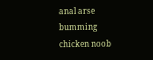anal arse bumming chicken noob